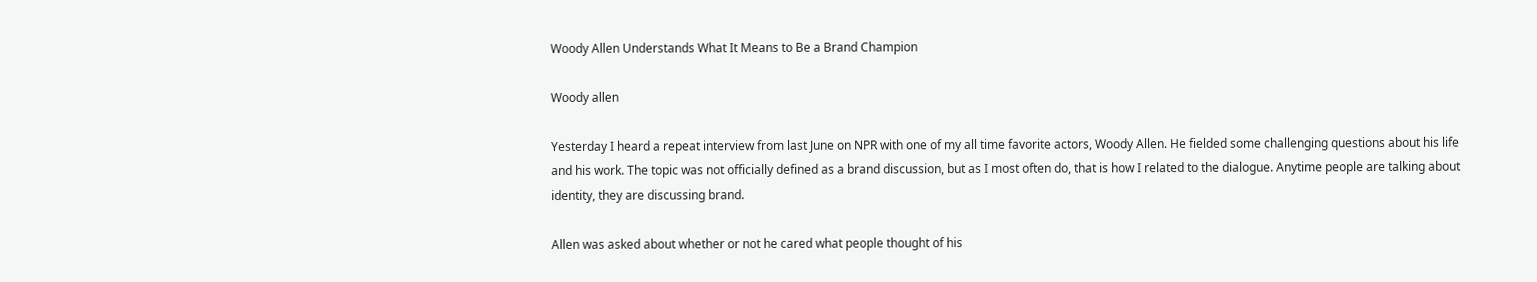Woody Allen Understands What It Means to Be a Brand Champion

Woody allen

Yesterday I heard a repeat interview from last June on NPR with one of my all time favorite actors, Woody Allen. He fielded some challenging questions about his life and his work. The topic was not officially defined as a brand discussion, but as I most often do, that is how I related to the dialogue. Anytime people are talking about identity, they are discussing brand.

Allen was asked about whether or not he cared what people thought of his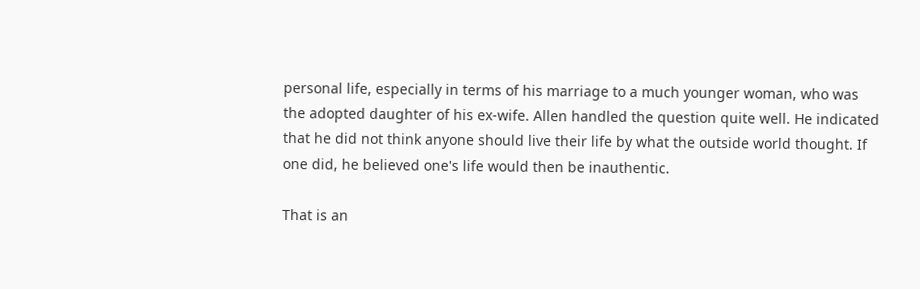personal life, especially in terms of his marriage to a much younger woman, who was the adopted daughter of his ex-wife. Allen handled the question quite well. He indicated that he did not think anyone should live their life by what the outside world thought. If one did, he believed one's life would then be inauthentic.

That is an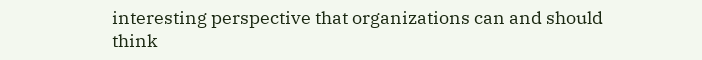interesting perspective that organizations can and should think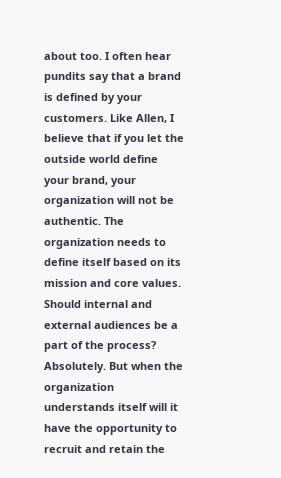about too. I often hear pundits say that a brand is defined by your customers. Like Allen, I believe that if you let the outside world define your brand, your organization will not be authentic. The organization needs to define itself based on its mission and core values. Should internal and external audiences be a part of the process? Absolutely. But when the organization understands itself will it have the opportunity to recruit and retain the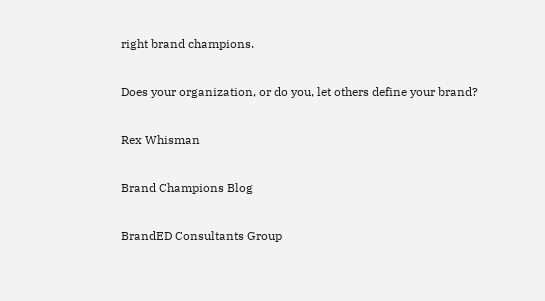right brand champions.

Does your organization, or do you, let others define your brand?

Rex Whisman

Brand Champions Blog

BrandED Consultants Group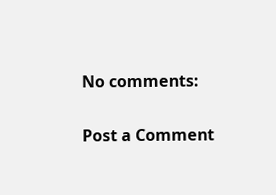No comments:

Post a Comment